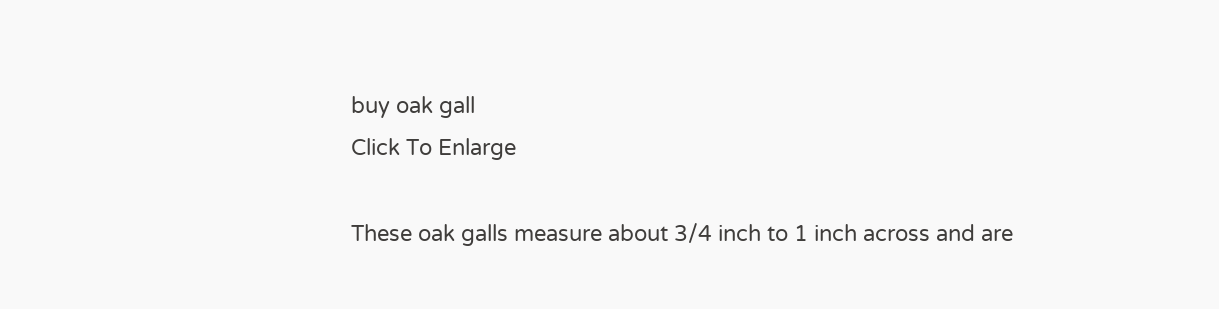buy oak gall
Click To Enlarge

These oak galls measure about 3/4 inch to 1 inch across and are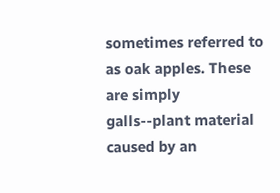sometimes referred to as oak apples. These are simply galls--plant material caused by an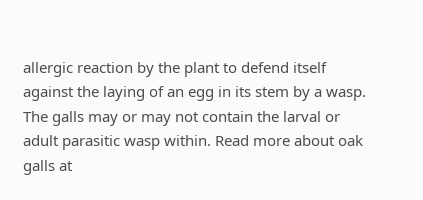allergic reaction by the plant to defend itself against the laying of an egg in its stem by a wasp. The galls may or may not contain the larval or adult parasitic wasp within. Read more about oak galls at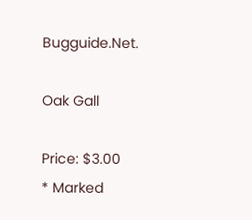Bugguide.Net.

Oak Gall

Price: $3.00
* Marked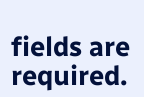fields are required.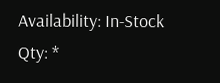Availability: In-Stock
Qty: *